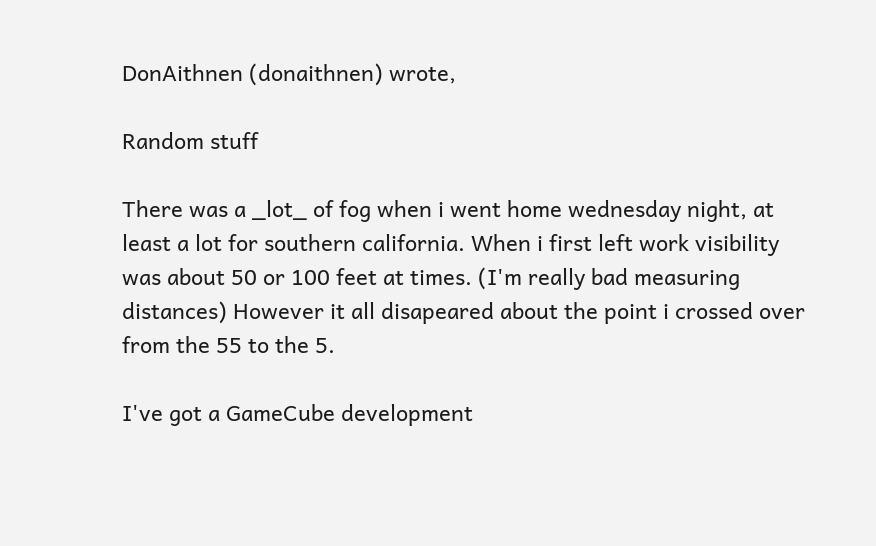DonAithnen (donaithnen) wrote,

Random stuff

There was a _lot_ of fog when i went home wednesday night, at least a lot for southern california. When i first left work visibility was about 50 or 100 feet at times. (I'm really bad measuring distances) However it all disapeared about the point i crossed over from the 55 to the 5.

I've got a GameCube development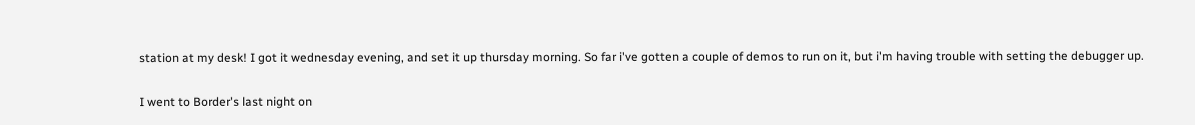station at my desk! I got it wednesday evening, and set it up thursday morning. So far i've gotten a couple of demos to run on it, but i'm having trouble with setting the debugger up.

I went to Border's last night on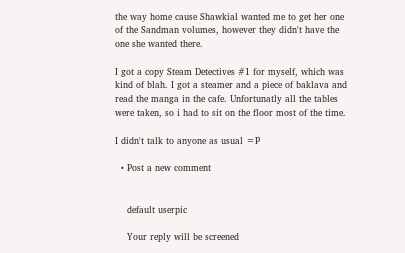the way home cause Shawkial wanted me to get her one of the Sandman volumes, however they didn't have the one she wanted there.

I got a copy Steam Detectives #1 for myself, which was kind of blah. I got a steamer and a piece of baklava and read the manga in the cafe. Unfortunatly all the tables were taken, so i had to sit on the floor most of the time.

I didn't talk to anyone as usual =P

  • Post a new comment


    default userpic

    Your reply will be screened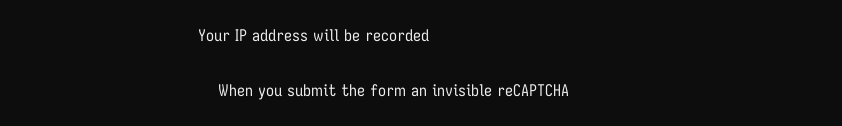Your IP address will be recorded

    When you submit the form an invisible reCAPTCHA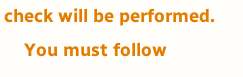check will be performed.
    You must follow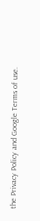the Privacy Policy and Google Terms of use.